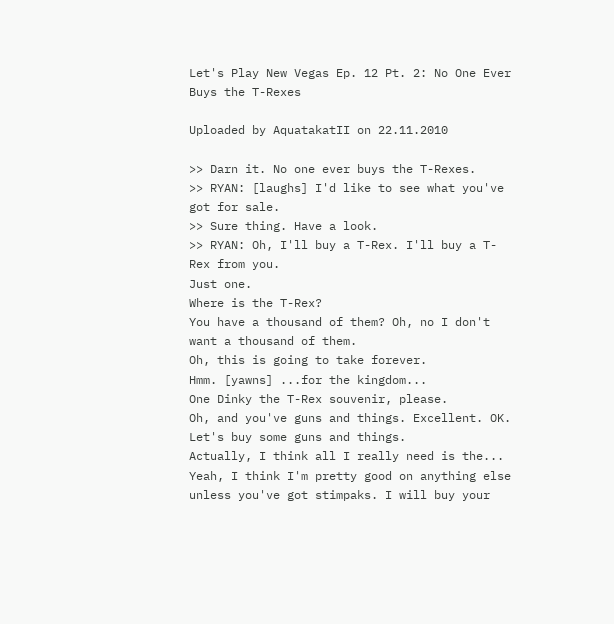Let's Play New Vegas Ep. 12 Pt. 2: No One Ever Buys the T-Rexes

Uploaded by AquatakatII on 22.11.2010

>> Darn it. No one ever buys the T-Rexes.
>> RYAN: [laughs] I'd like to see what you've got for sale.
>> Sure thing. Have a look.
>> RYAN: Oh, I'll buy a T-Rex. I'll buy a T-Rex from you.
Just one.
Where is the T-Rex?
You have a thousand of them? Oh, no I don't want a thousand of them.
Oh, this is going to take forever.
Hmm. [yawns] ...for the kingdom...
One Dinky the T-Rex souvenir, please.
Oh, and you've guns and things. Excellent. OK.
Let's buy some guns and things.
Actually, I think all I really need is the...
Yeah, I think I'm pretty good on anything else
unless you've got stimpaks. I will buy your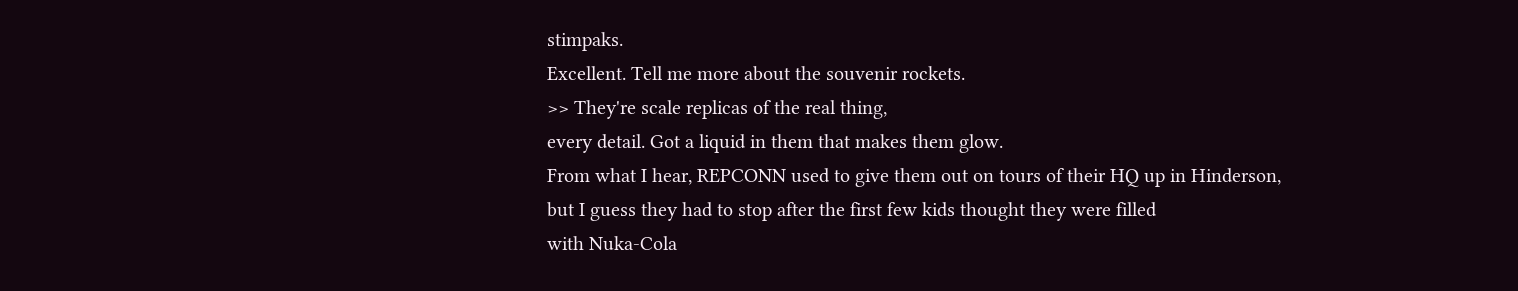stimpaks.
Excellent. Tell me more about the souvenir rockets.
>> They're scale replicas of the real thing,
every detail. Got a liquid in them that makes them glow.
From what I hear, REPCONN used to give them out on tours of their HQ up in Hinderson,
but I guess they had to stop after the first few kids thought they were filled
with Nuka-Cola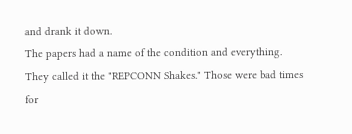and drank it down.
The papers had a name of the condition and everything.
They called it the "REPCONN Shakes." Those were bad times for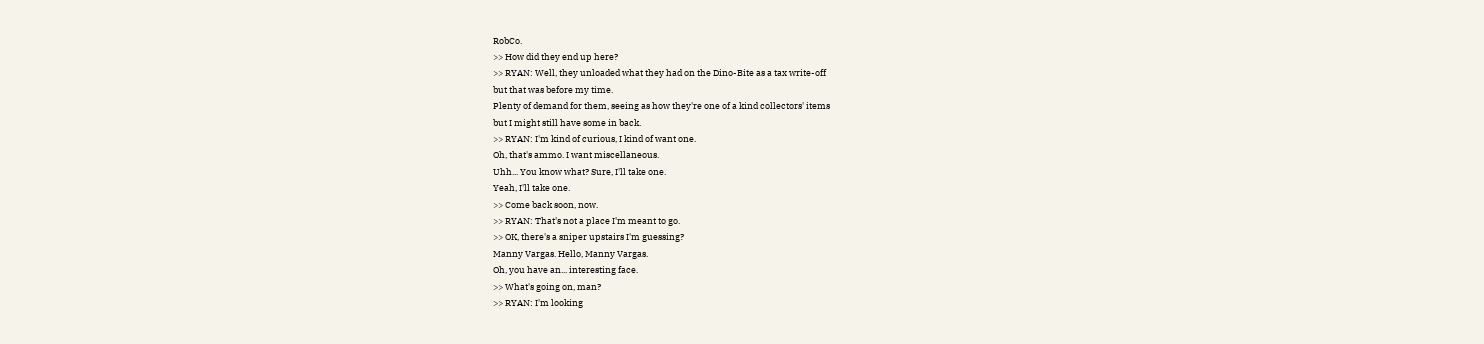RobCo.
>> How did they end up here?
>> RYAN: Well, they unloaded what they had on the Dino-Bite as a tax write-off
but that was before my time.
Plenty of demand for them, seeing as how they're one of a kind collectors' items
but I might still have some in back.
>> RYAN: I'm kind of curious, I kind of want one.
Oh, that's ammo. I want miscellaneous.
Uhh... You know what? Sure, I'll take one.
Yeah, I'll take one.
>> Come back soon, now.
>> RYAN: That's not a place I'm meant to go.
>> OK, there's a sniper upstairs I'm guessing?
Manny Vargas. Hello, Manny Vargas.
Oh, you have an... interesting face.
>> What's going on, man?
>> RYAN: I'm looking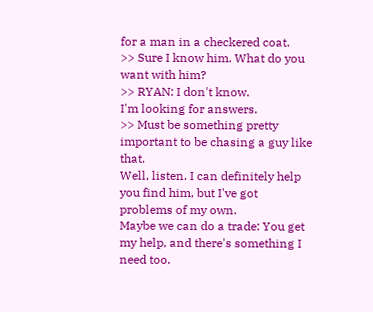for a man in a checkered coat.
>> Sure I know him. What do you want with him?
>> RYAN: I don't know.
I'm looking for answers.
>> Must be something pretty important to be chasing a guy like that.
Well, listen. I can definitely help you find him, but I've got problems of my own.
Maybe we can do a trade: You get my help, and there's something I need too.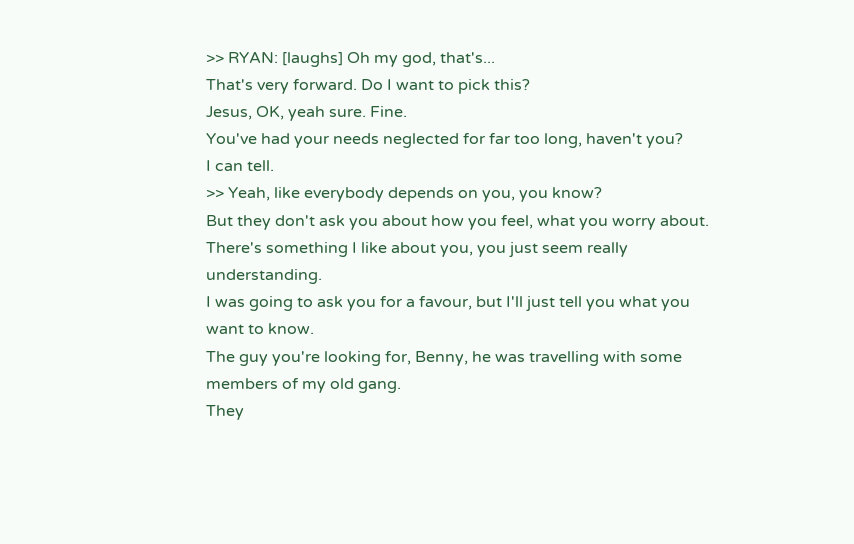>> RYAN: [laughs] Oh my god, that's...
That's very forward. Do I want to pick this?
Jesus, OK, yeah sure. Fine.
You've had your needs neglected for far too long, haven't you?
I can tell.
>> Yeah, like everybody depends on you, you know?
But they don't ask you about how you feel, what you worry about.
There's something I like about you, you just seem really understanding.
I was going to ask you for a favour, but I'll just tell you what you want to know.
The guy you're looking for, Benny, he was travelling with some members of my old gang.
They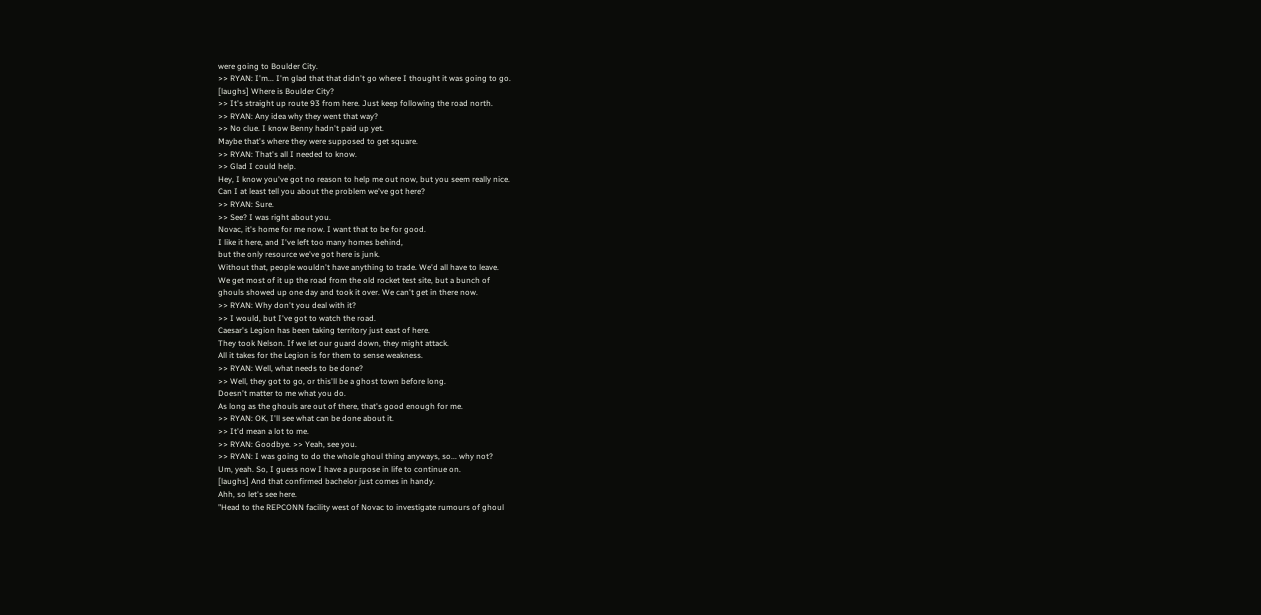were going to Boulder City.
>> RYAN: I'm... I'm glad that that didn't go where I thought it was going to go.
[laughs] Where is Boulder City?
>> It's straight up route 93 from here. Just keep following the road north.
>> RYAN: Any idea why they went that way?
>> No clue. I know Benny hadn't paid up yet.
Maybe that's where they were supposed to get square.
>> RYAN: That's all I needed to know.
>> Glad I could help.
Hey, I know you've got no reason to help me out now, but you seem really nice.
Can I at least tell you about the problem we've got here?
>> RYAN: Sure.
>> See? I was right about you.
Novac, it's home for me now. I want that to be for good.
I like it here, and I've left too many homes behind,
but the only resource we've got here is junk.
Without that, people wouldn't have anything to trade. We'd all have to leave.
We get most of it up the road from the old rocket test site, but a bunch of
ghouls showed up one day and took it over. We can't get in there now.
>> RYAN: Why don't you deal with it?
>> I would, but I've got to watch the road.
Caesar's Legion has been taking territory just east of here.
They took Nelson. If we let our guard down, they might attack.
All it takes for the Legion is for them to sense weakness.
>> RYAN: Well, what needs to be done?
>> Well, they got to go, or this'll be a ghost town before long.
Doesn't matter to me what you do.
As long as the ghouls are out of there, that's good enough for me.
>> RYAN: OK, I'll see what can be done about it.
>> It'd mean a lot to me.
>> RYAN: Goodbye. >> Yeah, see you.
>> RYAN: I was going to do the whole ghoul thing anyways, so... why not?
Um, yeah. So, I guess now I have a purpose in life to continue on.
[laughs] And that confirmed bachelor just comes in handy.
Ahh, so let's see here.
"Head to the REPCONN facility west of Novac to investigate rumours of ghoul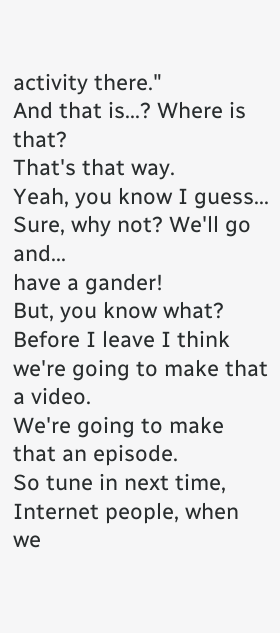activity there."
And that is...? Where is that?
That's that way.
Yeah, you know I guess... Sure, why not? We'll go and...
have a gander!
But, you know what? Before I leave I think we're going to make that a video.
We're going to make that an episode.
So tune in next time, Internet people, when we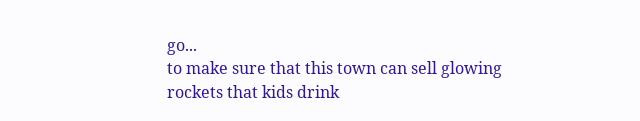go...
to make sure that this town can sell glowing rockets that kids drink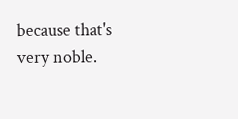because that's very noble.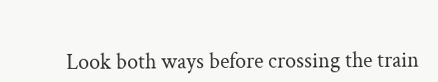Look both ways before crossing the train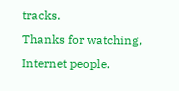tracks.
Thanks for watching, Internet people.